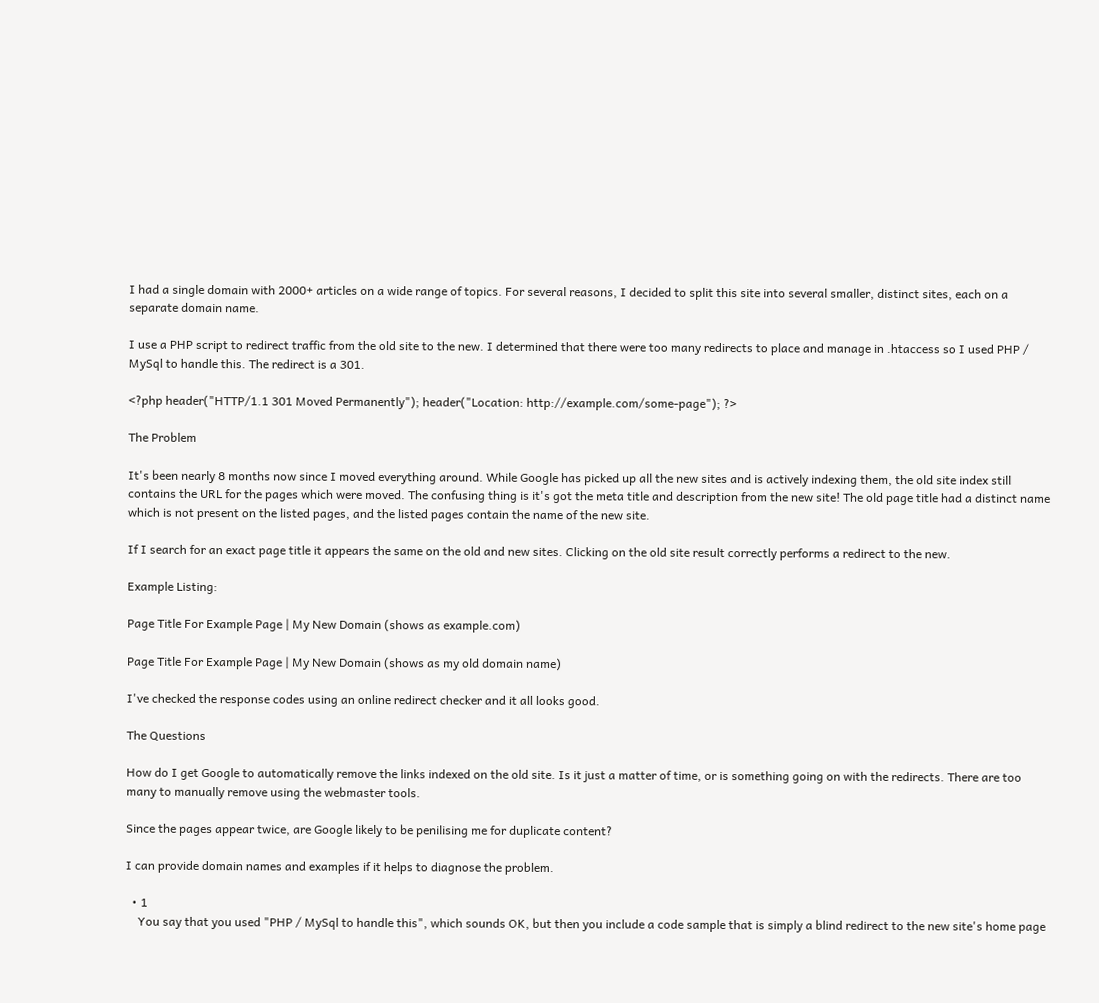I had a single domain with 2000+ articles on a wide range of topics. For several reasons, I decided to split this site into several smaller, distinct sites, each on a separate domain name.

I use a PHP script to redirect traffic from the old site to the new. I determined that there were too many redirects to place and manage in .htaccess so I used PHP / MySql to handle this. The redirect is a 301.

<?php header("HTTP/1.1 301 Moved Permanently"); header("Location: http://example.com/some-page"); ?>

The Problem

It's been nearly 8 months now since I moved everything around. While Google has picked up all the new sites and is actively indexing them, the old site index still contains the URL for the pages which were moved. The confusing thing is it's got the meta title and description from the new site! The old page title had a distinct name which is not present on the listed pages, and the listed pages contain the name of the new site.

If I search for an exact page title it appears the same on the old and new sites. Clicking on the old site result correctly performs a redirect to the new.

Example Listing:

Page Title For Example Page | My New Domain (shows as example.com)

Page Title For Example Page | My New Domain (shows as my old domain name)

I've checked the response codes using an online redirect checker and it all looks good.

The Questions

How do I get Google to automatically remove the links indexed on the old site. Is it just a matter of time, or is something going on with the redirects. There are too many to manually remove using the webmaster tools.

Since the pages appear twice, are Google likely to be penilising me for duplicate content?

I can provide domain names and examples if it helps to diagnose the problem.

  • 1
    You say that you used "PHP / MySql to handle this", which sounds OK, but then you include a code sample that is simply a blind redirect to the new site's home page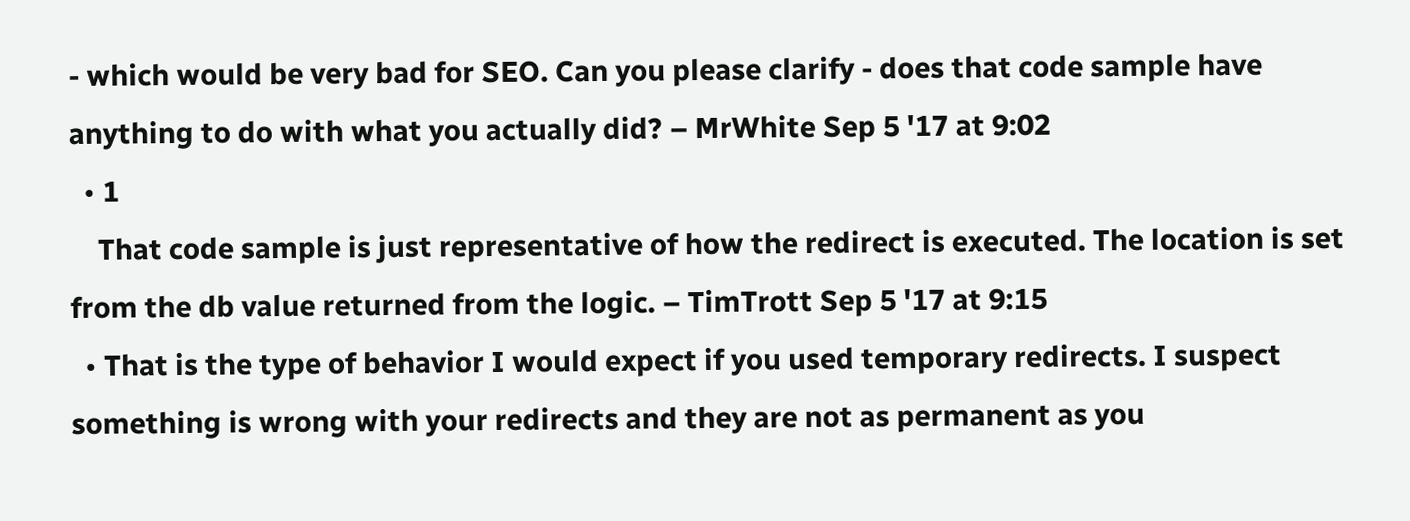- which would be very bad for SEO. Can you please clarify - does that code sample have anything to do with what you actually did? – MrWhite Sep 5 '17 at 9:02
  • 1
    That code sample is just representative of how the redirect is executed. The location is set from the db value returned from the logic. – TimTrott Sep 5 '17 at 9:15
  • That is the type of behavior I would expect if you used temporary redirects. I suspect something is wrong with your redirects and they are not as permanent as you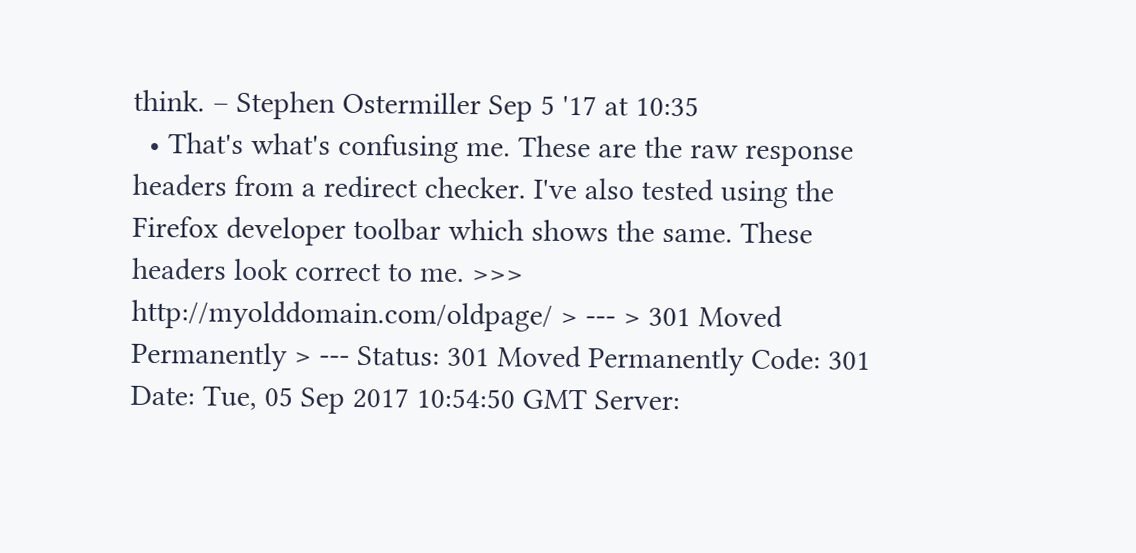think. – Stephen Ostermiller Sep 5 '17 at 10:35
  • That's what's confusing me. These are the raw response headers from a redirect checker. I've also tested using the Firefox developer toolbar which shows the same. These headers look correct to me. >>> http://myolddomain.com/oldpage/ > --- > 301 Moved Permanently > --- Status: 301 Moved Permanently Code: 301 Date: Tue, 05 Sep 2017 10:54:50 GMT Server: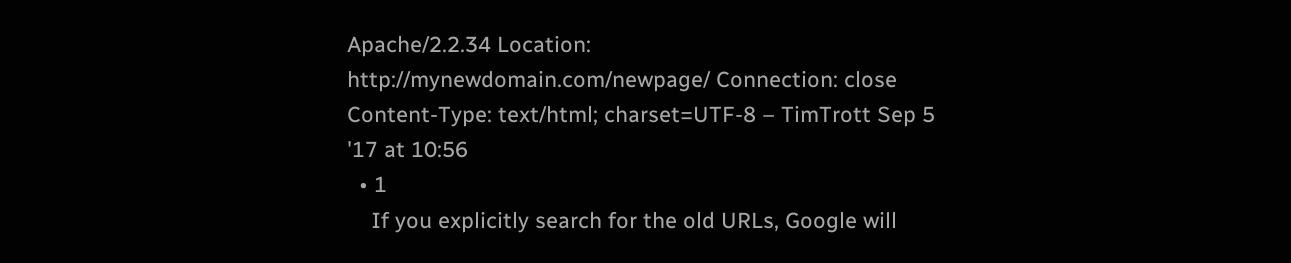Apache/2.2.34 Location: http://mynewdomain.com/newpage/ Connection: close Content-Type: text/html; charset=UTF-8 – TimTrott Sep 5 '17 at 10:56
  • 1
    If you explicitly search for the old URLs, Google will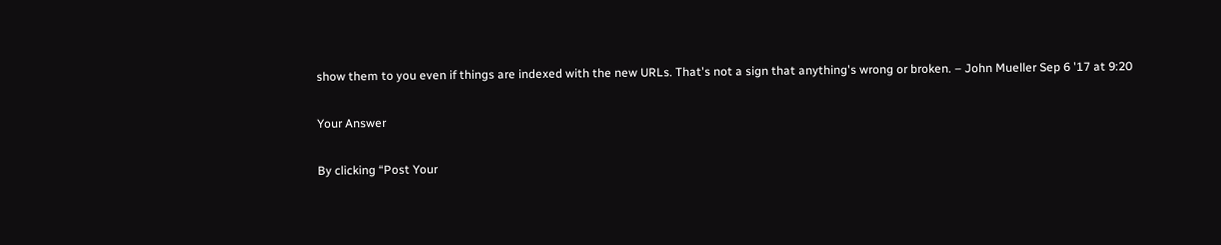show them to you even if things are indexed with the new URLs. That's not a sign that anything's wrong or broken. – John Mueller Sep 6 '17 at 9:20

Your Answer

By clicking “Post Your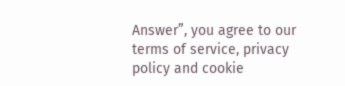Answer”, you agree to our terms of service, privacy policy and cookie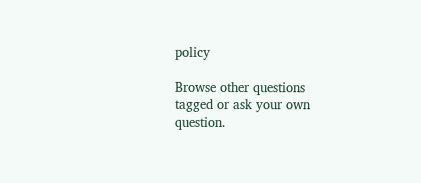policy

Browse other questions tagged or ask your own question.